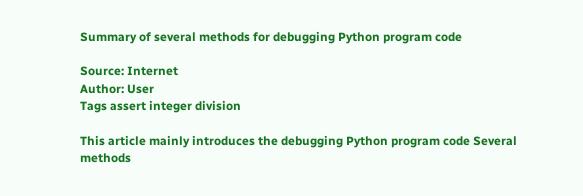Summary of several methods for debugging Python program code

Source: Internet
Author: User
Tags assert integer division

This article mainly introduces the debugging Python program code Several methods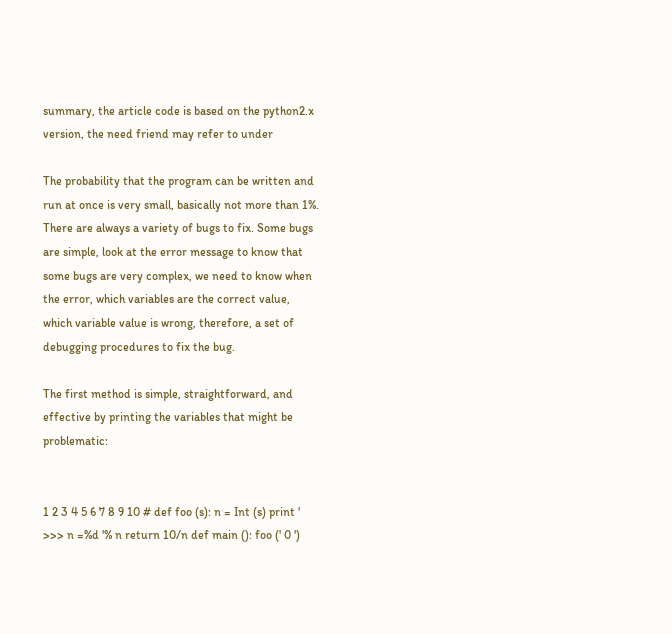summary, the article code is based on the python2.x version, the need friend may refer to under

The probability that the program can be written and run at once is very small, basically not more than 1%. There are always a variety of bugs to fix. Some bugs are simple, look at the error message to know that some bugs are very complex, we need to know when the error, which variables are the correct value, which variable value is wrong, therefore, a set of debugging procedures to fix the bug.

The first method is simple, straightforward, and effective by printing the variables that might be problematic:


1 2 3 4 5 6 7 8 9 10 # def foo (s): n = Int (s) print ' >>> n =%d '% n return 10/n def main (): foo (' 0 ')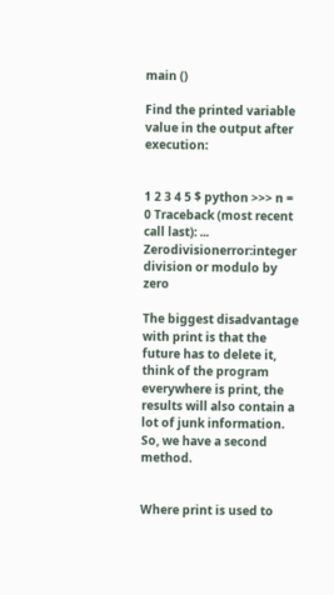main ()

Find the printed variable value in the output after execution:


1 2 3 4 5 $ python >>> n = 0 Traceback (most recent call last): ... Zerodivisionerror:integer division or modulo by zero

The biggest disadvantage with print is that the future has to delete it, think of the program everywhere is print, the results will also contain a lot of junk information. So, we have a second method.


Where print is used to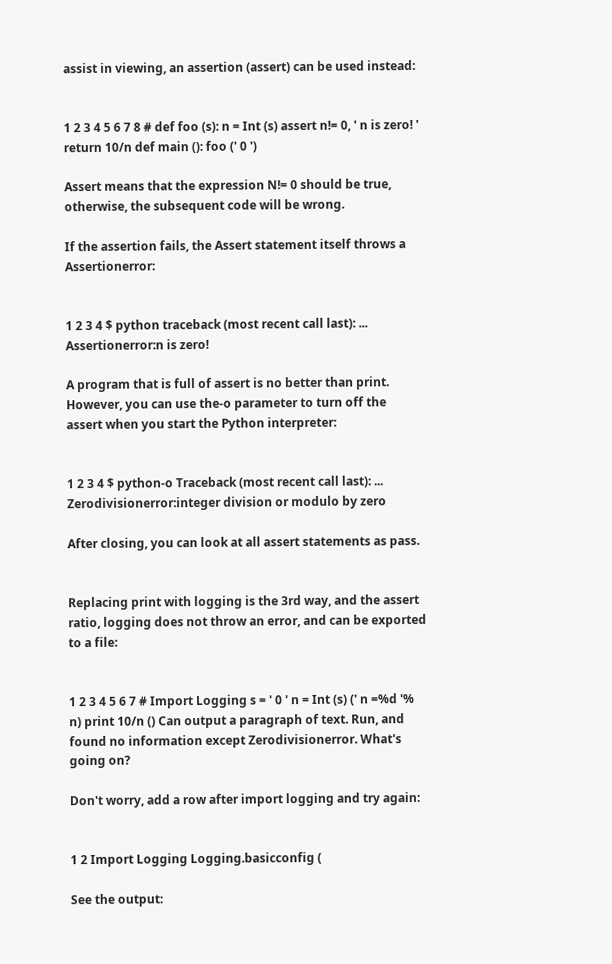assist in viewing, an assertion (assert) can be used instead:


1 2 3 4 5 6 7 8 # def foo (s): n = Int (s) assert n!= 0, ' n is zero! ' return 10/n def main (): foo (' 0 ')

Assert means that the expression N!= 0 should be true, otherwise, the subsequent code will be wrong.

If the assertion fails, the Assert statement itself throws a Assertionerror:


1 2 3 4 $ python traceback (most recent call last): ... Assertionerror:n is zero!

A program that is full of assert is no better than print. However, you can use the-o parameter to turn off the assert when you start the Python interpreter:


1 2 3 4 $ python-o Traceback (most recent call last): ... Zerodivisionerror:integer division or modulo by zero

After closing, you can look at all assert statements as pass.


Replacing print with logging is the 3rd way, and the assert ratio, logging does not throw an error, and can be exported to a file:


1 2 3 4 5 6 7 # Import Logging s = ' 0 ' n = Int (s) (' n =%d '% n) print 10/n () Can output a paragraph of text. Run, and found no information except Zerodivisionerror. What's going on?

Don't worry, add a row after import logging and try again:


1 2 Import Logging Logging.basicconfig (

See the output: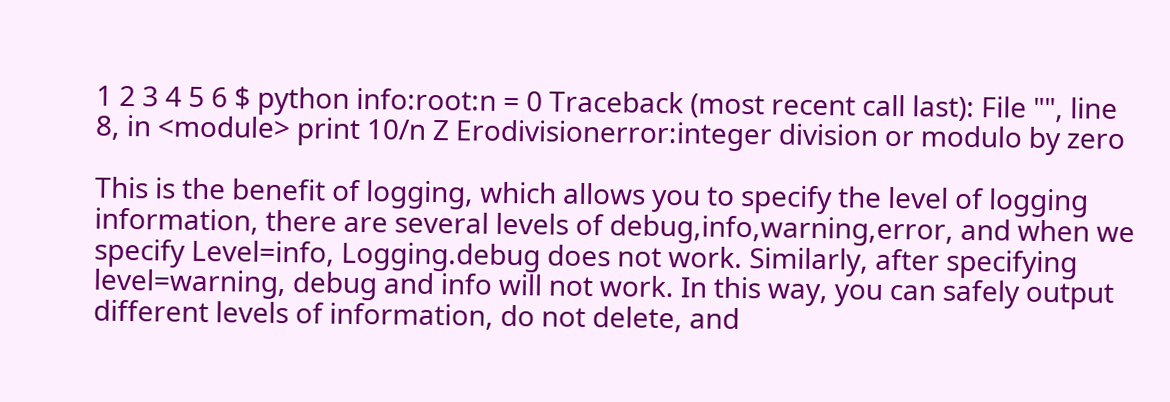1 2 3 4 5 6 $ python info:root:n = 0 Traceback (most recent call last): File "", line 8, in <module> print 10/n Z Erodivisionerror:integer division or modulo by zero

This is the benefit of logging, which allows you to specify the level of logging information, there are several levels of debug,info,warning,error, and when we specify Level=info, Logging.debug does not work. Similarly, after specifying level=warning, debug and info will not work. In this way, you can safely output different levels of information, do not delete, and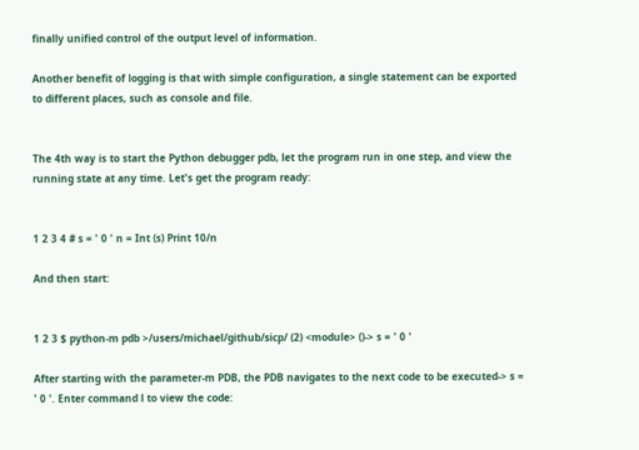finally unified control of the output level of information.

Another benefit of logging is that with simple configuration, a single statement can be exported to different places, such as console and file.


The 4th way is to start the Python debugger pdb, let the program run in one step, and view the running state at any time. Let's get the program ready:


1 2 3 4 # s = ' 0 ' n = Int (s) Print 10/n

And then start:


1 2 3 $ python-m pdb >/users/michael/github/sicp/ (2) <module> ()-> s = ' 0 '

After starting with the parameter-m PDB, the PDB navigates to the next code to be executed-> s = ' 0 '. Enter command l to view the code: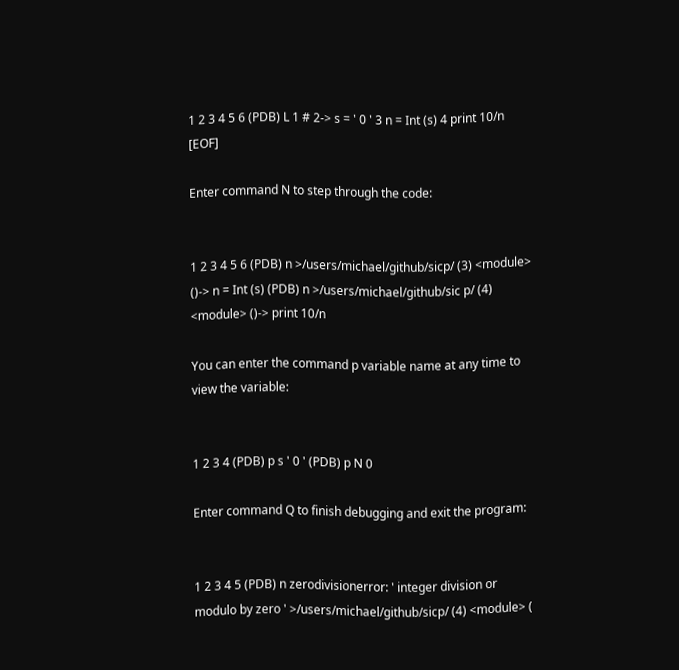1 2 3 4 5 6 (PDB) L 1 # 2-> s = ' 0 ' 3 n = Int (s) 4 print 10/n [EOF]

Enter command N to step through the code:


1 2 3 4 5 6 (PDB) n >/users/michael/github/sicp/ (3) <module> ()-> n = Int (s) (PDB) n >/users/michael/github/sic p/ (4) <module> ()-> print 10/n

You can enter the command p variable name at any time to view the variable:


1 2 3 4 (PDB) p s ' 0 ' (PDB) p N 0

Enter command Q to finish debugging and exit the program:


1 2 3 4 5 (PDB) n zerodivisionerror: ' integer division or modulo by zero ' >/users/michael/github/sicp/ (4) <module> (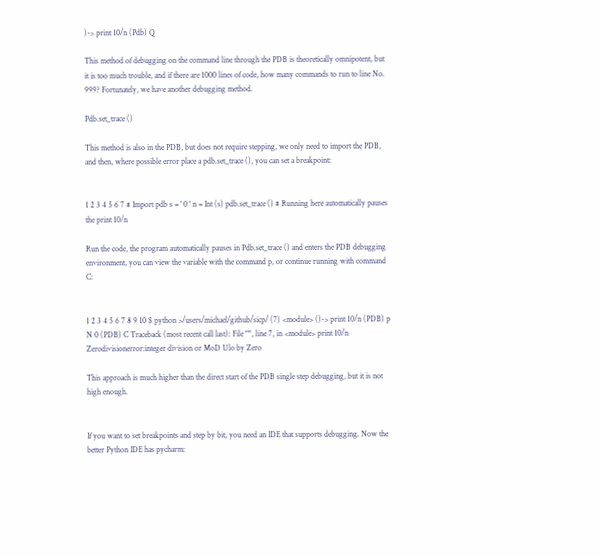)-> print 10/n (Pdb) Q

This method of debugging on the command line through the PDB is theoretically omnipotent, but it is too much trouble, and if there are 1000 lines of code, how many commands to run to line No. 999? Fortunately, we have another debugging method.

Pdb.set_trace ()

This method is also in the PDB, but does not require stepping, we only need to import the PDB, and then, where possible error place a pdb.set_trace (), you can set a breakpoint:


1 2 3 4 5 6 7 # Import pdb s = ' 0 ' n = Int (s) pdb.set_trace () # Running here automatically pauses the print 10/n

Run the code, the program automatically pauses in Pdb.set_trace () and enters the PDB debugging environment, you can view the variable with the command p, or continue running with command C:


1 2 3 4 5 6 7 8 9 10 $ python >/users/michael/github/sicp/ (7) <module> ()-> print 10/n (PDB) p N 0 (PDB) C Traceback (most recent call last): File "", line 7, in <module> print 10/n Zerodivisionerror:integer division or MoD Ulo by Zero

This approach is much higher than the direct start of the PDB single step debugging, but it is not high enough.


If you want to set breakpoints and step by bit, you need an IDE that supports debugging. Now the better Python IDE has pycharm: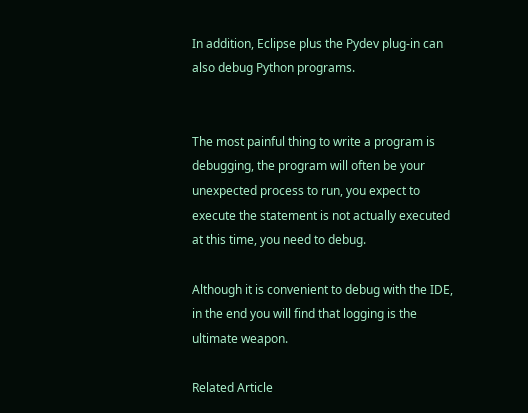In addition, Eclipse plus the Pydev plug-in can also debug Python programs.


The most painful thing to write a program is debugging, the program will often be your unexpected process to run, you expect to execute the statement is not actually executed at this time, you need to debug.

Although it is convenient to debug with the IDE, in the end you will find that logging is the ultimate weapon.

Related Article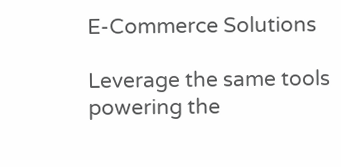E-Commerce Solutions

Leverage the same tools powering the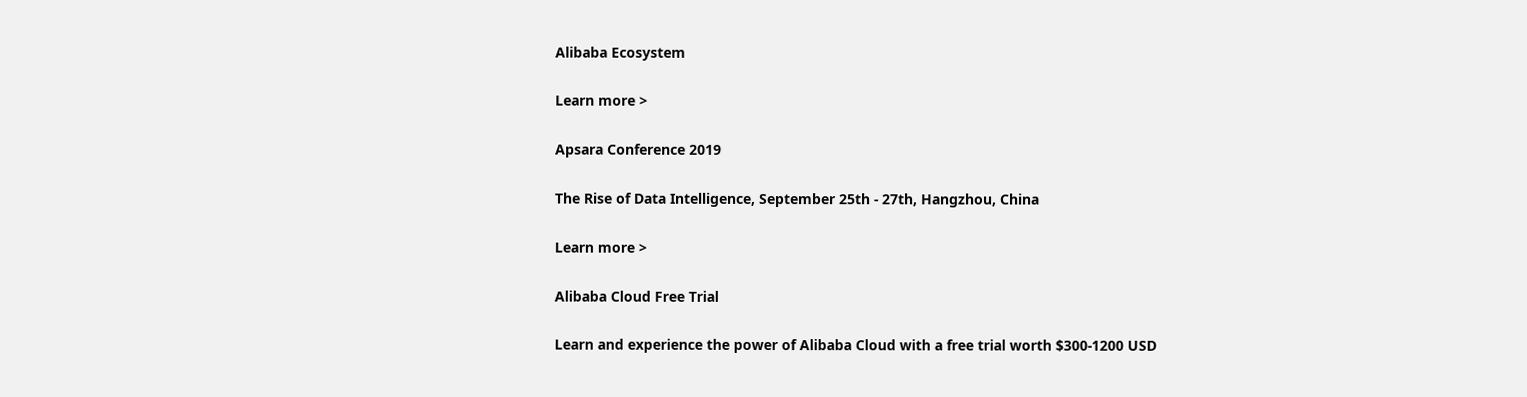Alibaba Ecosystem

Learn more >

Apsara Conference 2019

The Rise of Data Intelligence, September 25th - 27th, Hangzhou, China

Learn more >

Alibaba Cloud Free Trial

Learn and experience the power of Alibaba Cloud with a free trial worth $300-1200 USD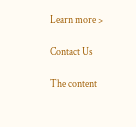Learn more >

Contact Us

The content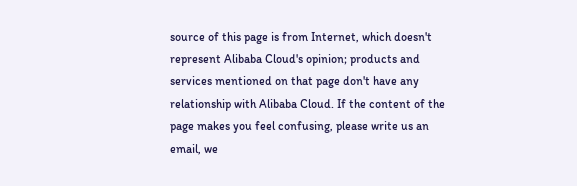source of this page is from Internet, which doesn't represent Alibaba Cloud's opinion; products and services mentioned on that page don't have any relationship with Alibaba Cloud. If the content of the page makes you feel confusing, please write us an email, we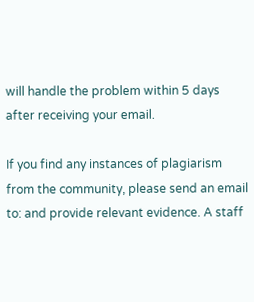will handle the problem within 5 days after receiving your email.

If you find any instances of plagiarism from the community, please send an email to: and provide relevant evidence. A staff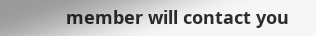member will contact you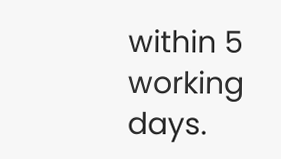within 5 working days.